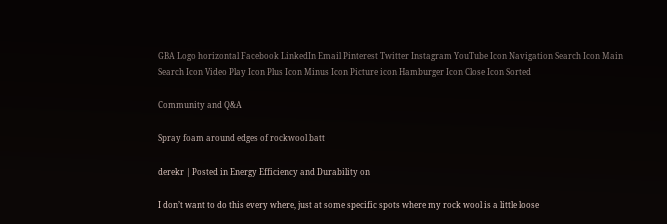GBA Logo horizontal Facebook LinkedIn Email Pinterest Twitter Instagram YouTube Icon Navigation Search Icon Main Search Icon Video Play Icon Plus Icon Minus Icon Picture icon Hamburger Icon Close Icon Sorted

Community and Q&A

Spray foam around edges of rockwool batt

derekr | Posted in Energy Efficiency and Durability on

I don’t want to do this every where, just at some specific spots where my rock wool is a little loose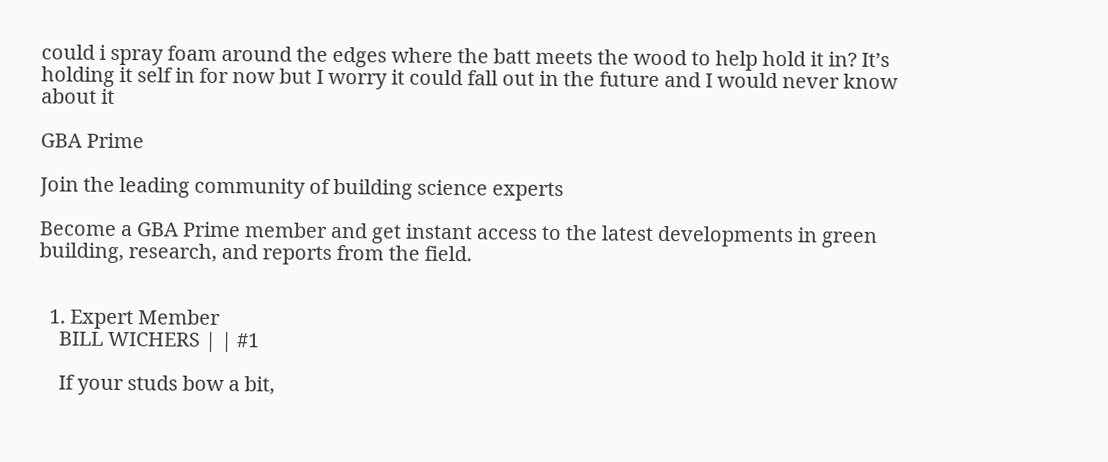could i spray foam around the edges where the batt meets the wood to help hold it in? It’s holding it self in for now but I worry it could fall out in the future and I would never know about it

GBA Prime

Join the leading community of building science experts

Become a GBA Prime member and get instant access to the latest developments in green building, research, and reports from the field.


  1. Expert Member
    BILL WICHERS | | #1

    If your studs bow a bit,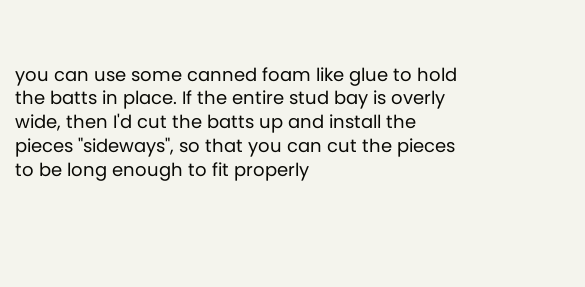you can use some canned foam like glue to hold the batts in place. If the entire stud bay is overly wide, then I'd cut the batts up and install the pieces "sideways", so that you can cut the pieces to be long enough to fit properly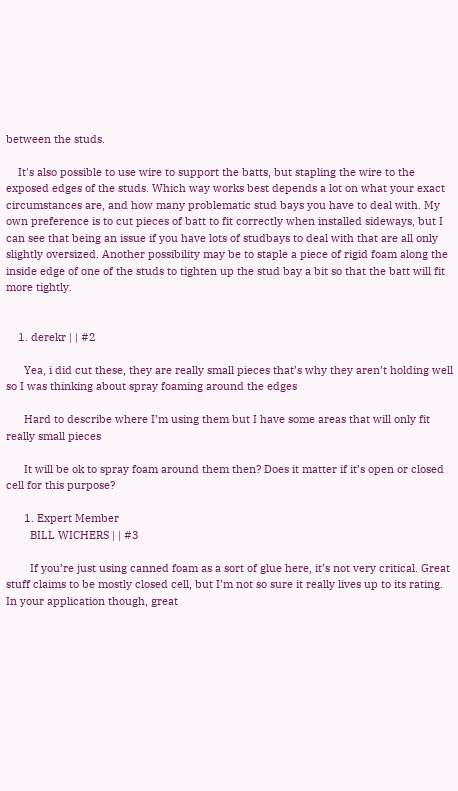between the studs.

    It's also possible to use wire to support the batts, but stapling the wire to the exposed edges of the studs. Which way works best depends a lot on what your exact circumstances are, and how many problematic stud bays you have to deal with. My own preference is to cut pieces of batt to fit correctly when installed sideways, but I can see that being an issue if you have lots of studbays to deal with that are all only slightly oversized. Another possibility may be to staple a piece of rigid foam along the inside edge of one of the studs to tighten up the stud bay a bit so that the batt will fit more tightly.


    1. derekr | | #2

      Yea, i did cut these, they are really small pieces that’s why they aren’t holding well so I was thinking about spray foaming around the edges

      Hard to describe where I’m using them but I have some areas that will only fit really small pieces

      It will be ok to spray foam around them then? Does it matter if it’s open or closed cell for this purpose?

      1. Expert Member
        BILL WICHERS | | #3

        If you’re just using canned foam as a sort of glue here, it’s not very critical. Great stuff claims to be mostly closed cell, but I’m not so sure it really lives up to its rating. In your application though, great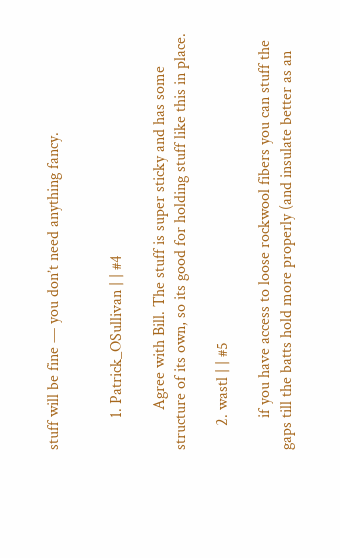stuff will be fine — you don’t need anything fancy.


        1. Patrick_OSullivan | | #4

          Agree with Bill. The stuff is super sticky and has some structure of its own, so its good for holding stuff like this in place.

      2. wastl | | #5

        if you have access to loose rockwool fibers you can stuff the gaps till the batts hold more properly (and insulate better as an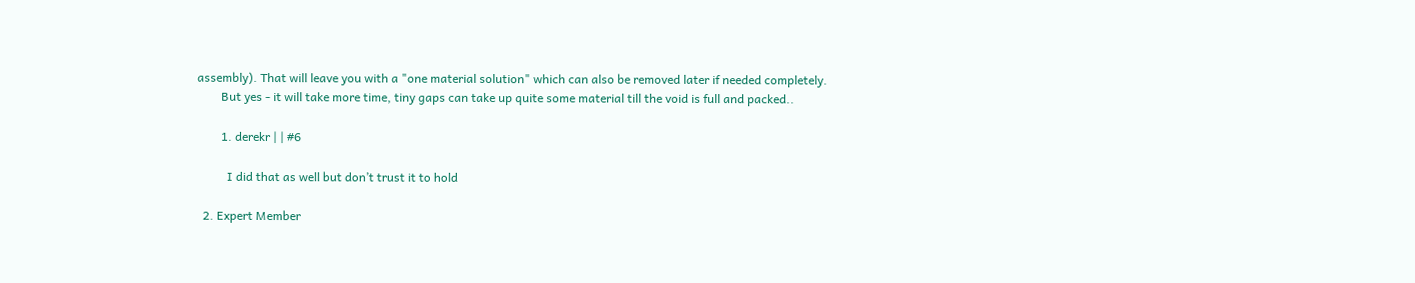assembly). That will leave you with a "one material solution" which can also be removed later if needed completely.
        But yes - it will take more time, tiny gaps can take up quite some material till the void is full and packed..

        1. derekr | | #6

          I did that as well but don’t trust it to hold

  2. Expert Member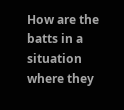How are the batts in a situation where they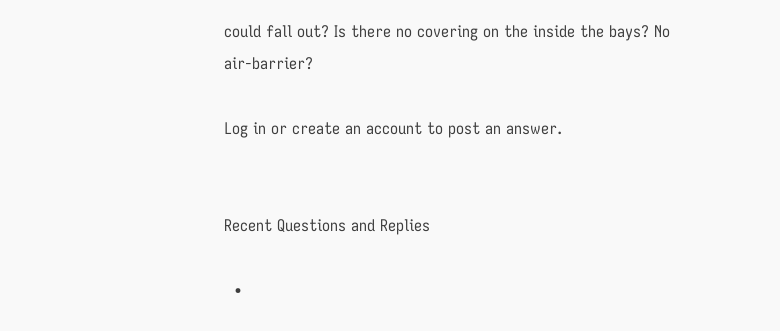could fall out? Is there no covering on the inside the bays? No air-barrier?

Log in or create an account to post an answer.


Recent Questions and Replies

  •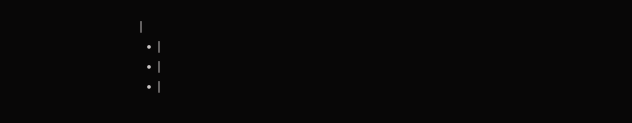|
  • |
  • |
  • |